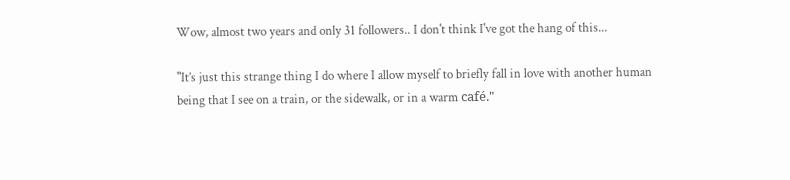Wow, almost two years and only 31 followers.. I don't think I've got the hang of this...

"It’s just this strange thing I do where I allow myself to briefly fall in love with another human being that I see on a train, or the sidewalk, or in a warm café."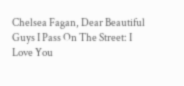Chelsea Fagan, Dear Beautiful Guys I Pass On The Street: I Love You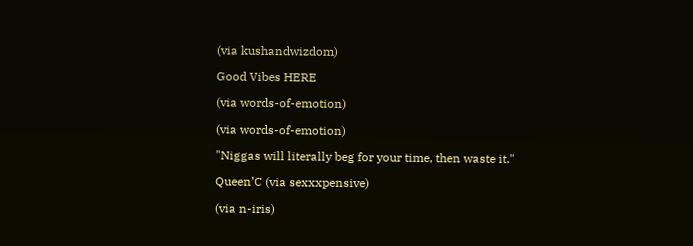(via kushandwizdom)

Good Vibes HERE

(via words-of-emotion)

(via words-of-emotion)

"Niggas will literally beg for your time, then waste it."

Queen’C (via sexxxpensive)

(via n-iris)